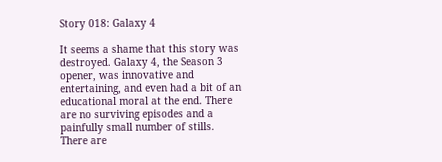Story 018: Galaxy 4

It seems a shame that this story was destroyed. Galaxy 4, the Season 3 opener, was innovative and entertaining, and even had a bit of an educational moral at the end. There are no surviving episodes and a painfully small number of stills. There are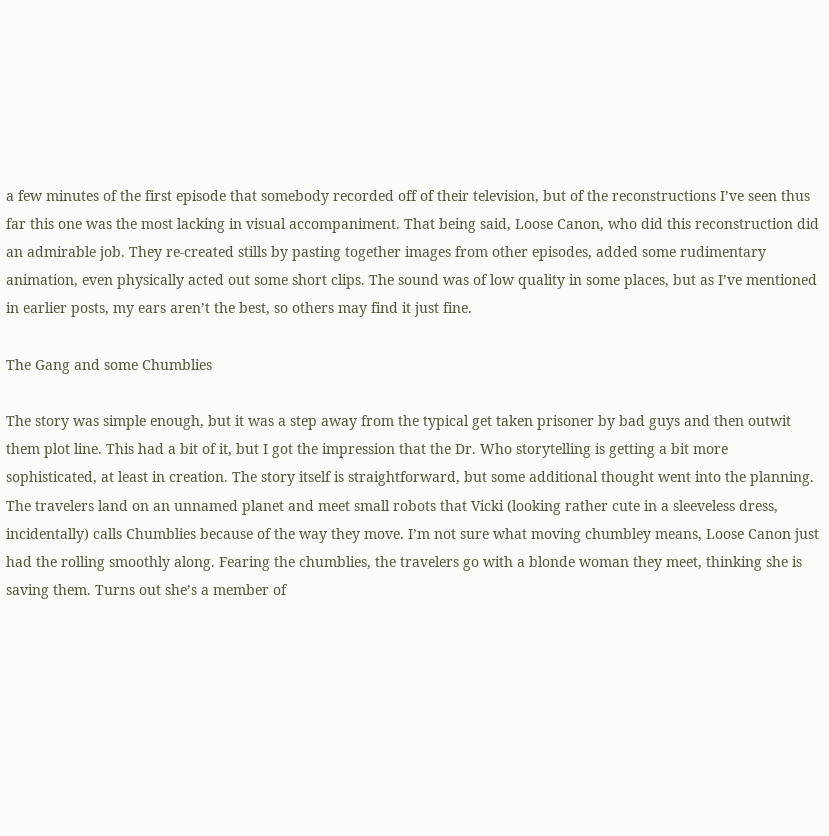a few minutes of the first episode that somebody recorded off of their television, but of the reconstructions I’ve seen thus far this one was the most lacking in visual accompaniment. That being said, Loose Canon, who did this reconstruction did an admirable job. They re-created stills by pasting together images from other episodes, added some rudimentary animation, even physically acted out some short clips. The sound was of low quality in some places, but as I’ve mentioned in earlier posts, my ears aren’t the best, so others may find it just fine.

The Gang and some Chumblies

The story was simple enough, but it was a step away from the typical get taken prisoner by bad guys and then outwit them plot line. This had a bit of it, but I got the impression that the Dr. Who storytelling is getting a bit more sophisticated, at least in creation. The story itself is straightforward, but some additional thought went into the planning. The travelers land on an unnamed planet and meet small robots that Vicki (looking rather cute in a sleeveless dress, incidentally) calls Chumblies because of the way they move. I’m not sure what moving chumbley means, Loose Canon just had the rolling smoothly along. Fearing the chumblies, the travelers go with a blonde woman they meet, thinking she is saving them. Turns out she’s a member of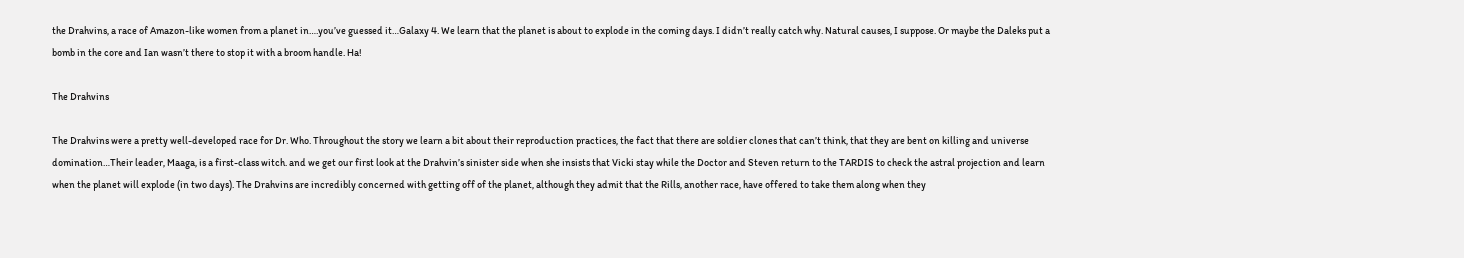the Drahvins, a race of Amazon-like women from a planet in….you’ve guessed it…Galaxy 4. We learn that the planet is about to explode in the coming days. I didn’t really catch why. Natural causes, I suppose. Or maybe the Daleks put a bomb in the core and Ian wasn’t there to stop it with a broom handle. Ha!

The Drahvins

The Drahvins were a pretty well-developed race for Dr. Who. Throughout the story we learn a bit about their reproduction practices, the fact that there are soldier clones that can’t think, that they are bent on killing and universe domination…Their leader, Maaga, is a first-class witch. and we get our first look at the Drahvin’s sinister side when she insists that Vicki stay while the Doctor and Steven return to the TARDIS to check the astral projection and learn when the planet will explode (in two days). The Drahvins are incredibly concerned with getting off of the planet, although they admit that the Rills, another race, have offered to take them along when they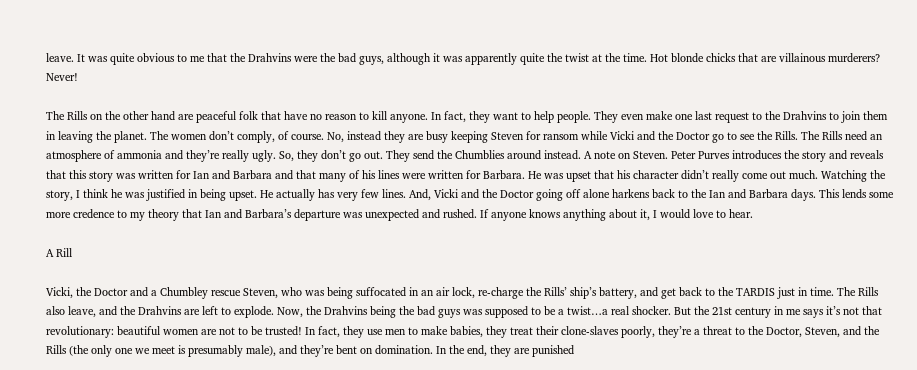leave. It was quite obvious to me that the Drahvins were the bad guys, although it was apparently quite the twist at the time. Hot blonde chicks that are villainous murderers? Never!

The Rills on the other hand are peaceful folk that have no reason to kill anyone. In fact, they want to help people. They even make one last request to the Drahvins to join them in leaving the planet. The women don’t comply, of course. No, instead they are busy keeping Steven for ransom while Vicki and the Doctor go to see the Rills. The Rills need an atmosphere of ammonia and they’re really ugly. So, they don’t go out. They send the Chumblies around instead. A note on Steven. Peter Purves introduces the story and reveals that this story was written for Ian and Barbara and that many of his lines were written for Barbara. He was upset that his character didn’t really come out much. Watching the story, I think he was justified in being upset. He actually has very few lines. And, Vicki and the Doctor going off alone harkens back to the Ian and Barbara days. This lends some more credence to my theory that Ian and Barbara’s departure was unexpected and rushed. If anyone knows anything about it, I would love to hear.

A Rill

Vicki, the Doctor and a Chumbley rescue Steven, who was being suffocated in an air lock, re-charge the Rills’ ship’s battery, and get back to the TARDIS just in time. The Rills also leave, and the Drahvins are left to explode. Now, the Drahvins being the bad guys was supposed to be a twist…a real shocker. But the 21st century in me says it’s not that revolutionary: beautiful women are not to be trusted! In fact, they use men to make babies, they treat their clone-slaves poorly, they’re a threat to the Doctor, Steven, and the Rills (the only one we meet is presumably male), and they’re bent on domination. In the end, they are punished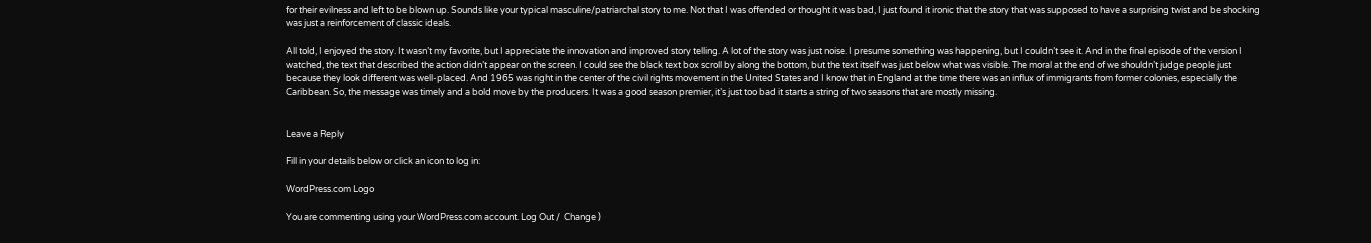for their evilness and left to be blown up. Sounds like your typical masculine/patriarchal story to me. Not that I was offended or thought it was bad, I just found it ironic that the story that was supposed to have a surprising twist and be shocking was just a reinforcement of classic ideals.

All told, I enjoyed the story. It wasn’t my favorite, but I appreciate the innovation and improved story telling. A lot of the story was just noise. I presume something was happening, but I couldn’t see it. And in the final episode of the version I watched, the text that described the action didn’t appear on the screen. I could see the black text box scroll by along the bottom, but the text itself was just below what was visible. The moral at the end of we shouldn’t judge people just because they look different was well-placed. And 1965 was right in the center of the civil rights movement in the United States and I know that in England at the time there was an influx of immigrants from former colonies, especially the Caribbean. So, the message was timely and a bold move by the producers. It was a good season premier, it’s just too bad it starts a string of two seasons that are mostly missing.


Leave a Reply

Fill in your details below or click an icon to log in:

WordPress.com Logo

You are commenting using your WordPress.com account. Log Out /  Change )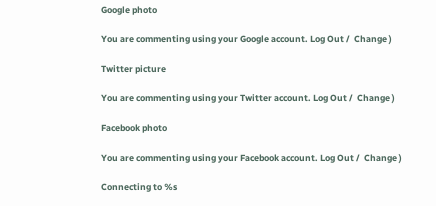Google photo

You are commenting using your Google account. Log Out /  Change )

Twitter picture

You are commenting using your Twitter account. Log Out /  Change )

Facebook photo

You are commenting using your Facebook account. Log Out /  Change )

Connecting to %s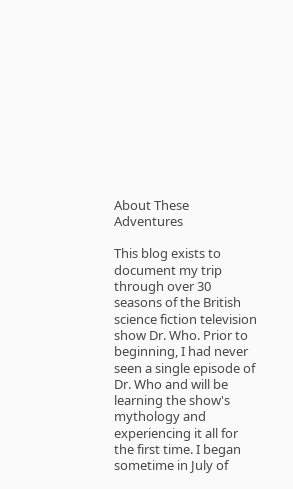About These Adventures

This blog exists to document my trip through over 30 seasons of the British science fiction television show Dr. Who. Prior to beginning, I had never seen a single episode of Dr. Who and will be learning the show's mythology and experiencing it all for the first time. I began sometime in July of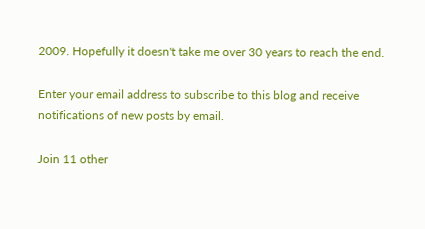2009. Hopefully it doesn't take me over 30 years to reach the end.

Enter your email address to subscribe to this blog and receive notifications of new posts by email.

Join 11 other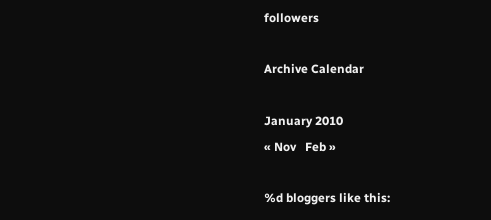followers

Archive Calendar

January 2010
« Nov   Feb »

%d bloggers like this: